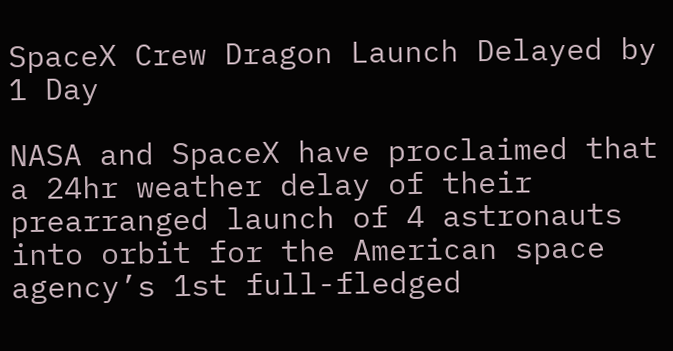SpaceX Crew Dragon Launch Delayed by 1 Day

NASA and SpaceX have proclaimed that a 24hr weather delay of their prearranged launch of 4 astronauts into orbit for the American space agency’s 1st full-fledged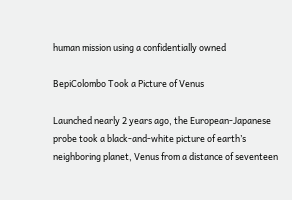human mission using a confidentially owned

BepiColombo Took a Picture of Venus

Launched nearly 2 years ago, the European-Japanese probe took a black-and-white picture of earth’s neighboring planet, Venus from a distance of seventeen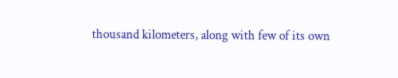thousand kilometers, along with few of its own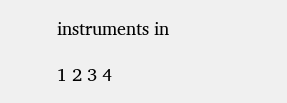instruments in

1 2 3 4